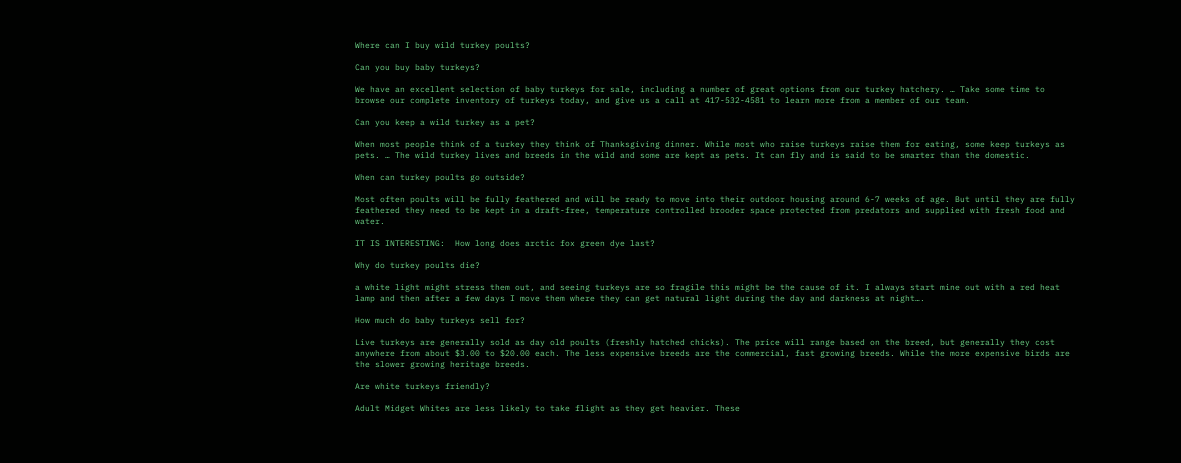Where can I buy wild turkey poults?

Can you buy baby turkeys?

We have an excellent selection of baby turkeys for sale, including a number of great options from our turkey hatchery. … Take some time to browse our complete inventory of turkeys today, and give us a call at 417-532-4581 to learn more from a member of our team.

Can you keep a wild turkey as a pet?

When most people think of a turkey they think of Thanksgiving dinner. While most who raise turkeys raise them for eating, some keep turkeys as pets. … The wild turkey lives and breeds in the wild and some are kept as pets. It can fly and is said to be smarter than the domestic.

When can turkey poults go outside?

Most often poults will be fully feathered and will be ready to move into their outdoor housing around 6-7 weeks of age. But until they are fully feathered they need to be kept in a draft-free, temperature controlled brooder space protected from predators and supplied with fresh food and water.

IT IS INTERESTING:  How long does arctic fox green dye last?

Why do turkey poults die?

a white light might stress them out, and seeing turkeys are so fragile this might be the cause of it. I always start mine out with a red heat lamp and then after a few days I move them where they can get natural light during the day and darkness at night….

How much do baby turkeys sell for?

Live turkeys are generally sold as day old poults (freshly hatched chicks). The price will range based on the breed, but generally they cost anywhere from about $3.00 to $20.00 each. The less expensive breeds are the commercial, fast growing breeds. While the more expensive birds are the slower growing heritage breeds.

Are white turkeys friendly?

Adult Midget Whites are less likely to take flight as they get heavier. These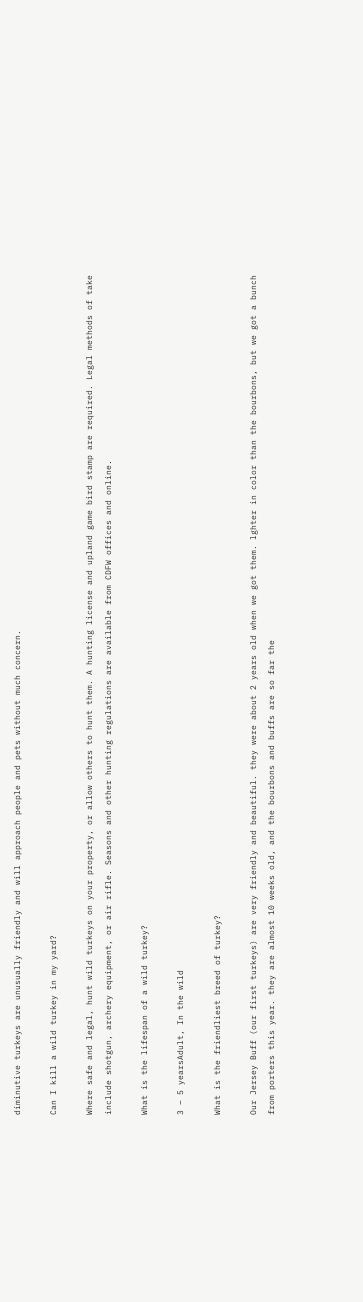diminutive turkeys are unusually friendly and will approach people and pets without much concern.

Can I kill a wild turkey in my yard?

Where safe and legal, hunt wild turkeys on your property, or allow others to hunt them. A hunting license and upland game bird stamp are required. Legal methods of take include shotgun, archery equipment, or air rifle. Seasons and other hunting regulations are available from CDFW offices and online.

What is the lifespan of a wild turkey?

3 – 5 yearsAdult, In the wild

What is the friendliest breed of turkey?

Our Jersey Buff (our first turkeys) are very friendly and beautiful. they were about 2 years old when we got them. lghter in color than the bourbons, but we got a bunch from porters this year. they are almost 10 weeks old, and the bourbons and buffs are so far the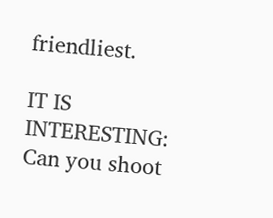friendliest.

IT IS INTERESTING:  Can you shoot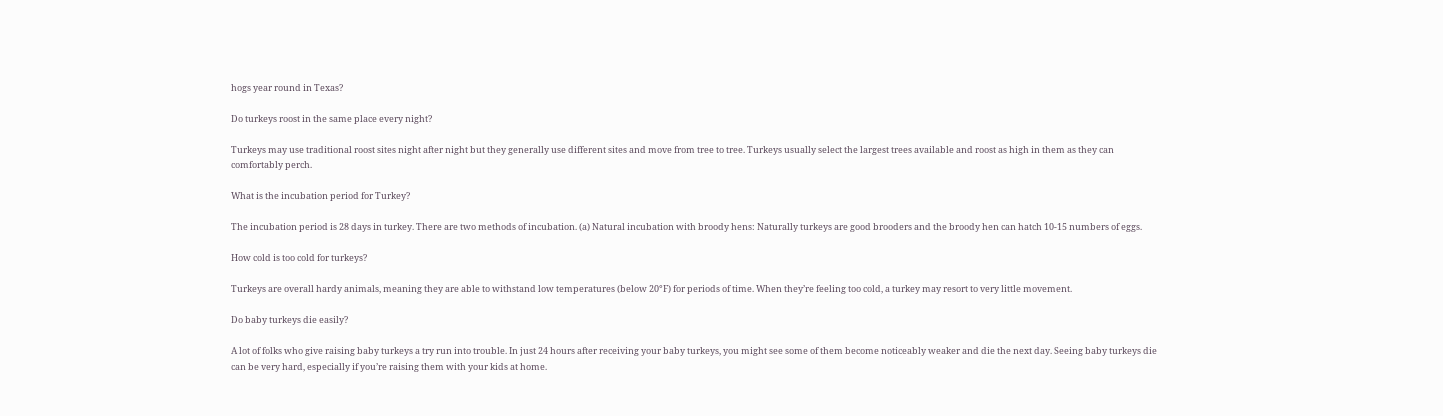hogs year round in Texas?

Do turkeys roost in the same place every night?

Turkeys may use traditional roost sites night after night but they generally use different sites and move from tree to tree. Turkeys usually select the largest trees available and roost as high in them as they can comfortably perch.

What is the incubation period for Turkey?

The incubation period is 28 days in turkey. There are two methods of incubation. (a) Natural incubation with broody hens: Naturally turkeys are good brooders and the broody hen can hatch 10-15 numbers of eggs.

How cold is too cold for turkeys?

Turkeys are overall hardy animals, meaning they are able to withstand low temperatures (below 20°F) for periods of time. When they’re feeling too cold, a turkey may resort to very little movement.

Do baby turkeys die easily?

A lot of folks who give raising baby turkeys a try run into trouble. In just 24 hours after receiving your baby turkeys, you might see some of them become noticeably weaker and die the next day. Seeing baby turkeys die can be very hard, especially if you’re raising them with your kids at home.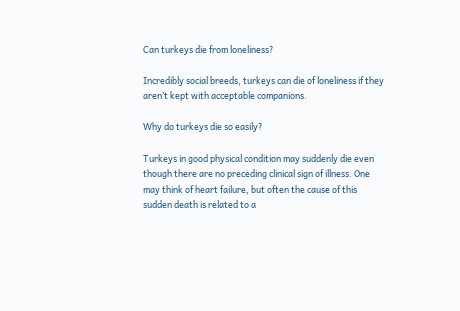Can turkeys die from loneliness?

Incredibly social breeds, turkeys can die of loneliness if they aren’t kept with acceptable companions.

Why do turkeys die so easily?

Turkeys in good physical condition may suddenly die even though there are no preceding clinical sign of illness. One may think of heart failure, but often the cause of this sudden death is related to a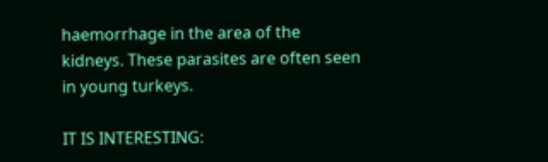haemorrhage in the area of the kidneys. These parasites are often seen in young turkeys.

IT IS INTERESTING: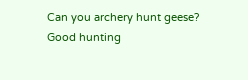Can you archery hunt geese?
Good hunting